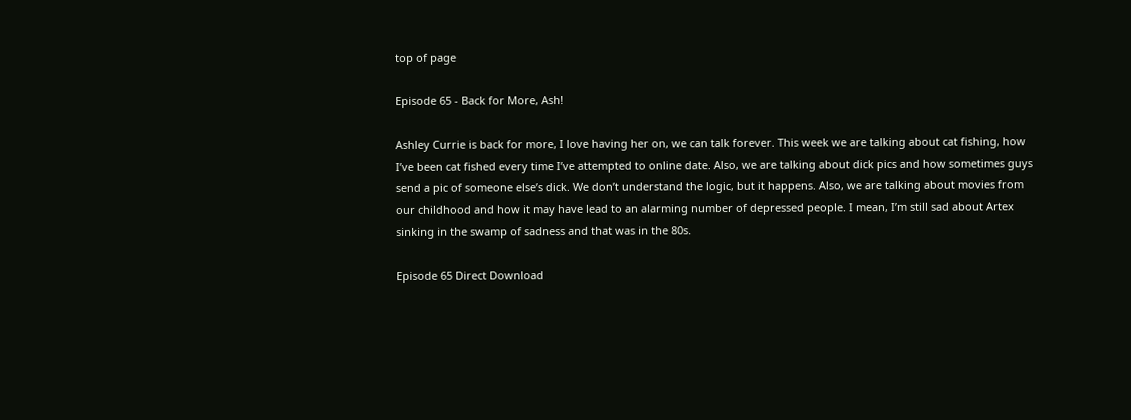top of page

Episode 65 - Back for More, Ash!

Ashley Currie is back for more, I love having her on, we can talk forever. This week we are talking about cat fishing, how I’ve been cat fished every time I’ve attempted to online date. Also, we are talking about dick pics and how sometimes guys send a pic of someone else’s dick. We don’t understand the logic, but it happens. Also, we are talking about movies from our childhood and how it may have lead to an alarming number of depressed people. I mean, I’m still sad about Artex sinking in the swamp of sadness and that was in the 80s.

Episode 65 Direct Download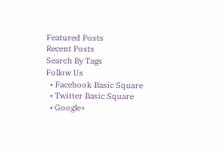Featured Posts
Recent Posts
Search By Tags
Follow Us
  • Facebook Basic Square
  • Twitter Basic Square
  • Google+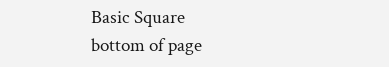Basic Square
bottom of page